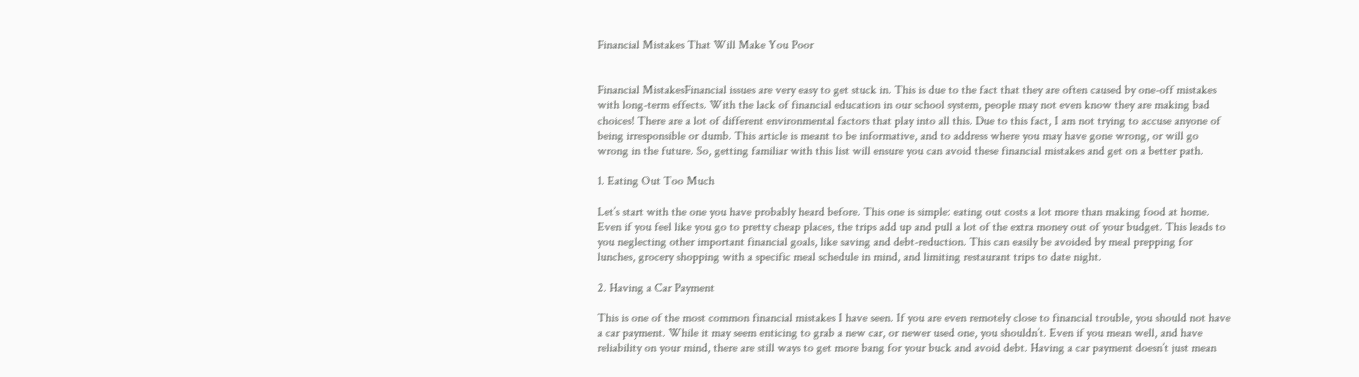Financial Mistakes That Will Make You Poor


Financial MistakesFinancial issues are very easy to get stuck in. This is due to the fact that they are often caused by one-off mistakes with long-term effects. With the lack of financial education in our school system, people may not even know they are making bad choices! There are a lot of different environmental factors that play into all this. Due to this fact, I am not trying to accuse anyone of being irresponsible or dumb. This article is meant to be informative, and to address where you may have gone wrong, or will go wrong in the future. So, getting familiar with this list will ensure you can avoid these financial mistakes and get on a better path.

1. Eating Out Too Much

Let’s start with the one you have probably heard before. This one is simple: eating out costs a lot more than making food at home. Even if you feel like you go to pretty cheap places, the trips add up and pull a lot of the extra money out of your budget. This leads to you neglecting other important financial goals, like saving and debt-reduction. This can easily be avoided by meal prepping for lunches, grocery shopping with a specific meal schedule in mind, and limiting restaurant trips to date night.

2. Having a Car Payment

This is one of the most common financial mistakes I have seen. If you are even remotely close to financial trouble, you should not have a car payment. While it may seem enticing to grab a new car, or newer used one, you shouldn’t. Even if you mean well, and have reliability on your mind, there are still ways to get more bang for your buck and avoid debt. Having a car payment doesn’t just mean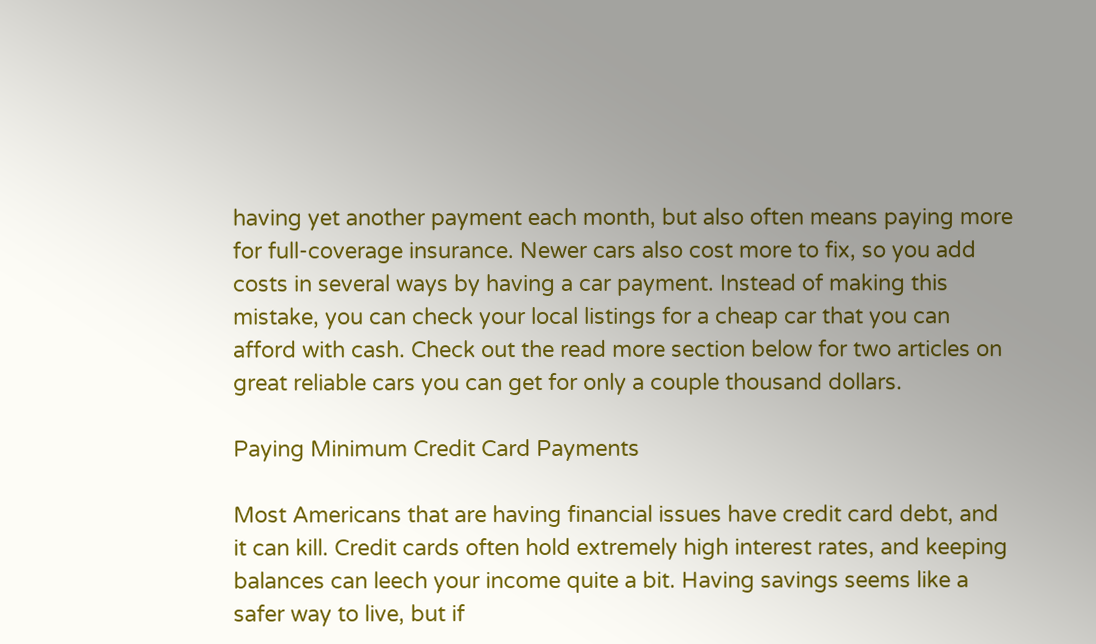having yet another payment each month, but also often means paying more for full-coverage insurance. Newer cars also cost more to fix, so you add costs in several ways by having a car payment. Instead of making this mistake, you can check your local listings for a cheap car that you can afford with cash. Check out the read more section below for two articles on great reliable cars you can get for only a couple thousand dollars.

Paying Minimum Credit Card Payments

Most Americans that are having financial issues have credit card debt, and it can kill. Credit cards often hold extremely high interest rates, and keeping balances can leech your income quite a bit. Having savings seems like a safer way to live, but if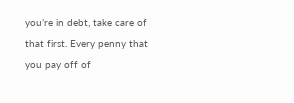you’re in debt, take care of that first. Every penny that you pay off of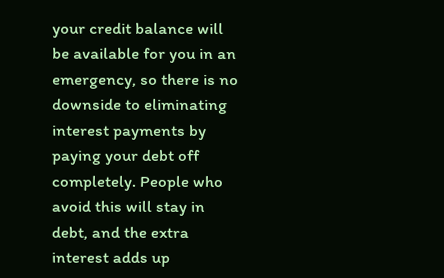your credit balance will be available for you in an emergency, so there is no downside to eliminating interest payments by paying your debt off completely. People who avoid this will stay in debt, and the extra interest adds up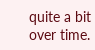quite a bit over time.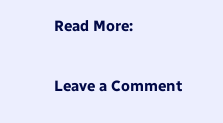Read More:

Leave a Comment